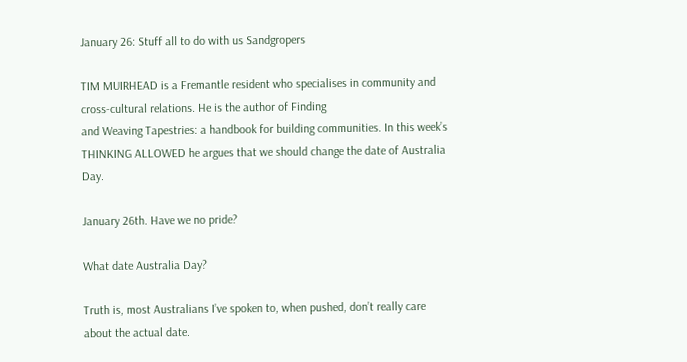January 26: Stuff all to do with us Sandgropers

TIM MUIRHEAD is a Fremantle resident who specialises in community and cross-cultural relations. He is the author of Finding
and Weaving Tapestries: a handbook for building communities. In this week’s THINKING ALLOWED he argues that we should change the date of Australia Day.

January 26th. Have we no pride?

What date Australia Day?

Truth is, most Australians I’ve spoken to, when pushed, don’t really care about the actual date.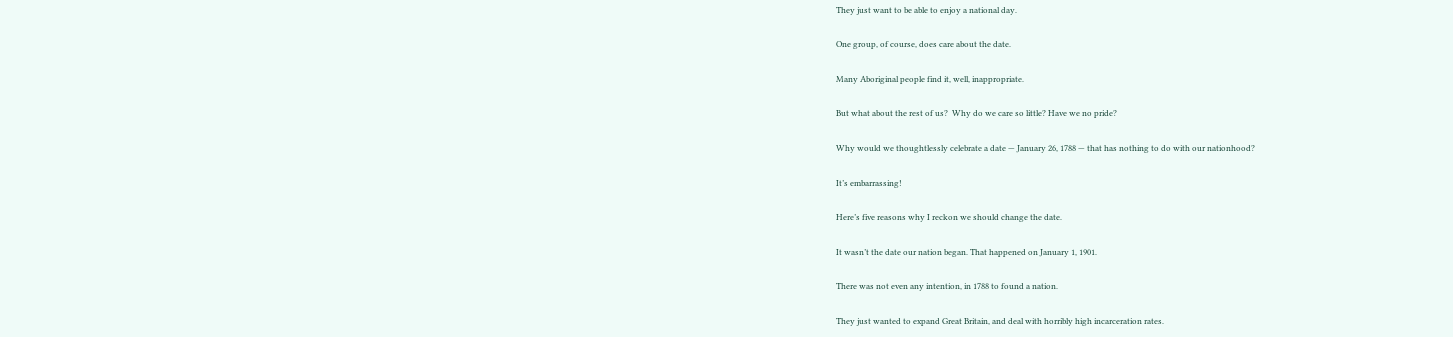They just want to be able to enjoy a national day.

One group, of course, does care about the date.

Many Aboriginal people find it, well, inappropriate.

But what about the rest of us?  Why do we care so little? Have we no pride?

Why would we thoughtlessly celebrate a date — January 26, 1788 — that has nothing to do with our nationhood?

It’s embarrassing!

Here’s five reasons why I reckon we should change the date.

It wasn’t the date our nation began. That happened on January 1, 1901.

There was not even any intention, in 1788 to found a nation.

They just wanted to expand Great Britain, and deal with horribly high incarceration rates.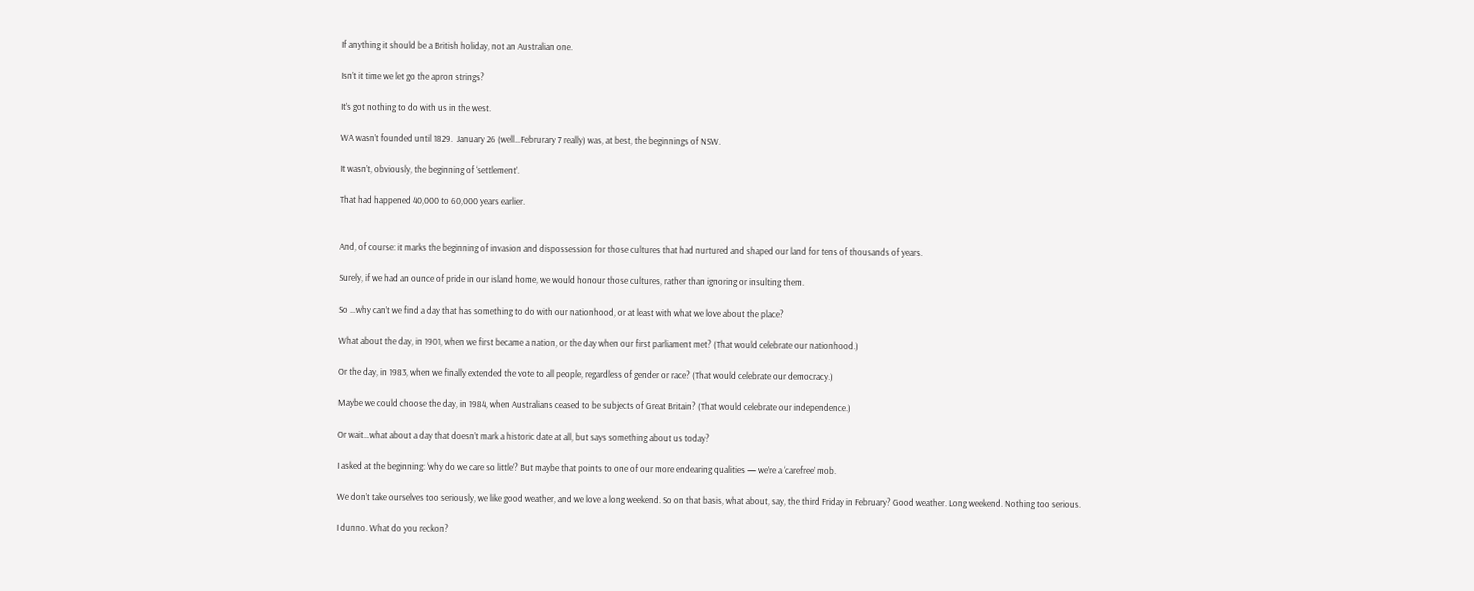If anything it should be a British holiday, not an Australian one.

Isn’t it time we let go the apron strings?

It’s got nothing to do with us in the west.

WA wasn’t founded until 1829.  January 26 (well…Februrary 7 really) was, at best, the beginnings of NSW.

It wasn’t, obviously, the beginning of ‘settlement’.

That had happened 40,000 to 60,000 years earlier.


And, of course: it marks the beginning of invasion and dispossession for those cultures that had nurtured and shaped our land for tens of thousands of years.

Surely, if we had an ounce of pride in our island home, we would honour those cultures, rather than ignoring or insulting them.

So …why can’t we find a day that has something to do with our nationhood, or at least with what we love about the place?

What about the day, in 1901, when we first became a nation, or the day when our first parliament met? (That would celebrate our nationhood.)

Or the day, in 1983, when we finally extended the vote to all people, regardless of gender or race? (That would celebrate our democracy.)

Maybe we could choose the day, in 1984, when Australians ceased to be subjects of Great Britain? (That would celebrate our independence.)

Or wait…what about a day that doesn’t mark a historic date at all, but says something about us today?

I asked at the beginning: ‘why do we care so little’? But maybe that points to one of our more endearing qualities — we’re a ‘carefree’ mob.

We don’t take ourselves too seriously, we like good weather, and we love a long weekend. So on that basis, what about, say, the third Friday in February? Good weather. Long weekend. Nothing too serious.

I dunno. What do you reckon?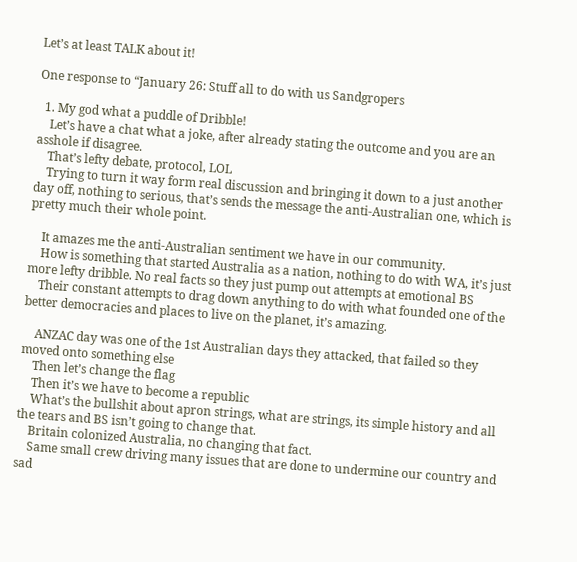Let’s at least TALK about it!

One response to “January 26: Stuff all to do with us Sandgropers

  1. My god what a puddle of Dribble!
    Let’s have a chat what a joke, after already stating the outcome and you are an asshole if disagree.
    That’s lefty debate, protocol, LOL
    Trying to turn it way form real discussion and bringing it down to a just another day off, nothing to serious, that’s sends the message the anti-Australian one, which is pretty much their whole point.

    It amazes me the anti-Australian sentiment we have in our community.
    How is something that started Australia as a nation, nothing to do with WA, it’s just more lefty dribble. No real facts so they just pump out attempts at emotional BS
    Their constant attempts to drag down anything to do with what founded one of the better democracies and places to live on the planet, it’s amazing.

    ANZAC day was one of the 1st Australian days they attacked, that failed so they moved onto something else
    Then let’s change the flag
    Then it’s we have to become a republic
    What’s the bullshit about apron strings, what are strings, its simple history and all the tears and BS isn’t going to change that.
    Britain colonized Australia, no changing that fact.
    Same small crew driving many issues that are done to undermine our country and sad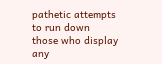pathetic attempts to run down those who display any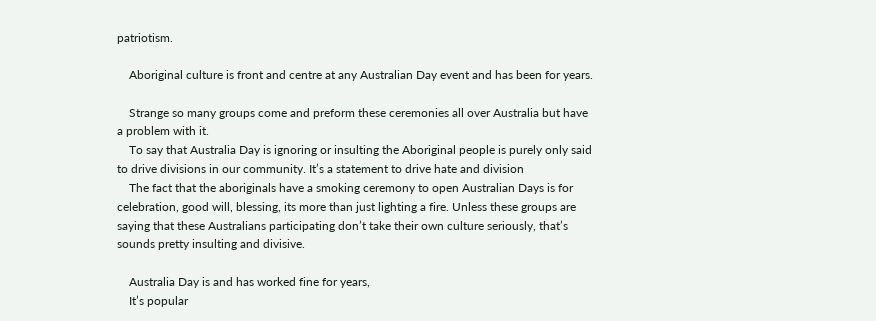patriotism.

    Aboriginal culture is front and centre at any Australian Day event and has been for years.

    Strange so many groups come and preform these ceremonies all over Australia but have a problem with it.
    To say that Australia Day is ignoring or insulting the Aboriginal people is purely only said to drive divisions in our community. It’s a statement to drive hate and division
    The fact that the aboriginals have a smoking ceremony to open Australian Days is for celebration, good will, blessing, its more than just lighting a fire. Unless these groups are saying that these Australians participating don’t take their own culture seriously, that’s sounds pretty insulting and divisive.

    Australia Day is and has worked fine for years,
    It’s popular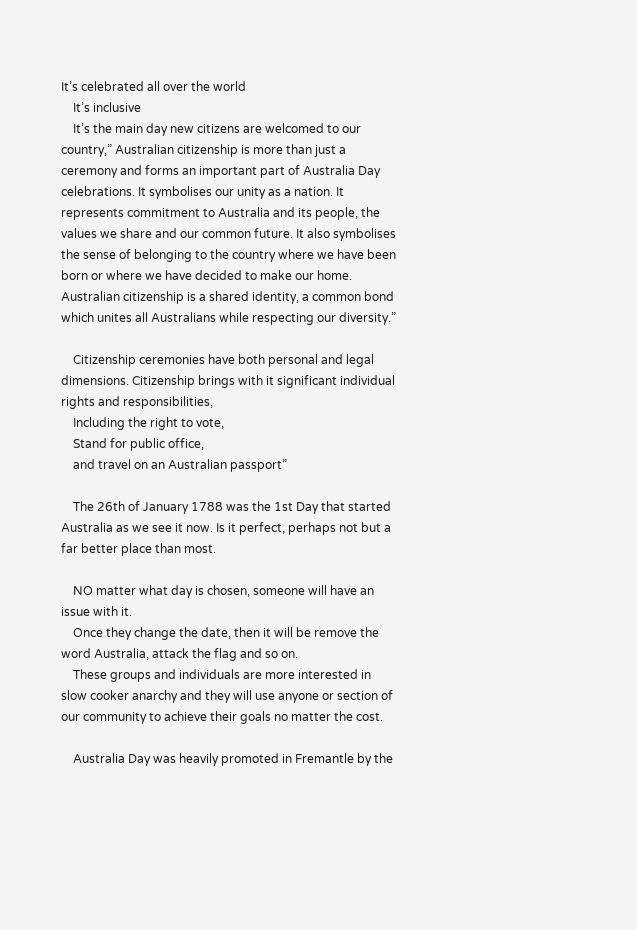It’s celebrated all over the world
    It’s inclusive
    It’s the main day new citizens are welcomed to our country,” Australian citizenship is more than just a ceremony and forms an important part of Australia Day celebrations. It symbolises our unity as a nation. It represents commitment to Australia and its people, the values we share and our common future. It also symbolises the sense of belonging to the country where we have been born or where we have decided to make our home. Australian citizenship is a shared identity, a common bond which unites all Australians while respecting our diversity.”

    Citizenship ceremonies have both personal and legal dimensions. Citizenship brings with it significant individual rights and responsibilities,
    Including the right to vote,
    Stand for public office,
    and travel on an Australian passport”

    The 26th of January 1788 was the 1st Day that started Australia as we see it now. Is it perfect, perhaps not but a far better place than most.

    NO matter what day is chosen, someone will have an issue with it.
    Once they change the date, then it will be remove the word Australia, attack the flag and so on.
    These groups and individuals are more interested in slow cooker anarchy and they will use anyone or section of our community to achieve their goals no matter the cost.

    Australia Day was heavily promoted in Fremantle by the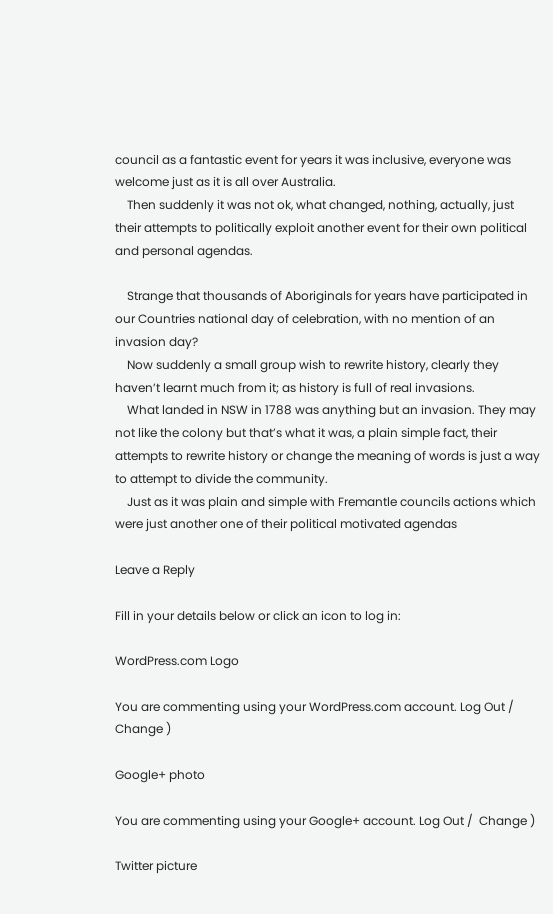council as a fantastic event for years it was inclusive, everyone was welcome just as it is all over Australia.
    Then suddenly it was not ok, what changed, nothing, actually, just their attempts to politically exploit another event for their own political and personal agendas.

    Strange that thousands of Aboriginals for years have participated in our Countries national day of celebration, with no mention of an invasion day?
    Now suddenly a small group wish to rewrite history, clearly they haven’t learnt much from it; as history is full of real invasions.
    What landed in NSW in 1788 was anything but an invasion. They may not like the colony but that’s what it was, a plain simple fact, their attempts to rewrite history or change the meaning of words is just a way to attempt to divide the community.
    Just as it was plain and simple with Fremantle councils actions which were just another one of their political motivated agendas

Leave a Reply

Fill in your details below or click an icon to log in:

WordPress.com Logo

You are commenting using your WordPress.com account. Log Out /  Change )

Google+ photo

You are commenting using your Google+ account. Log Out /  Change )

Twitter picture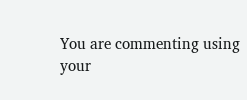You are commenting using your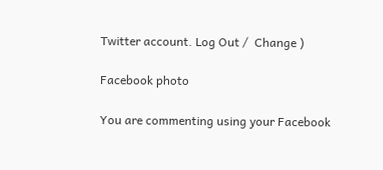Twitter account. Log Out /  Change )

Facebook photo

You are commenting using your Facebook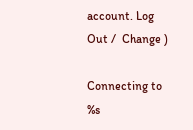account. Log Out /  Change )

Connecting to %s